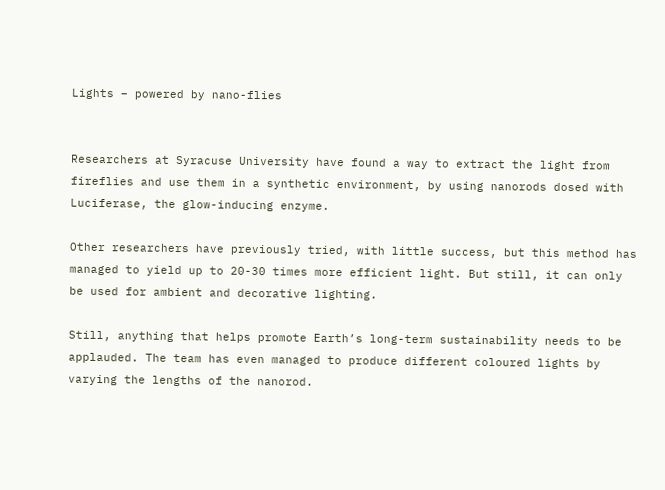Lights – powered by nano-flies


Researchers at Syracuse University have found a way to extract the light from fireflies and use them in a synthetic environment, by using nanorods dosed with Luciferase, the glow-inducing enzyme.

Other researchers have previously tried, with little success, but this method has managed to yield up to 20-30 times more efficient light. But still, it can only be used for ambient and decorative lighting.

Still, anything that helps promote Earth’s long-term sustainability needs to be applauded. The team has even managed to produce different coloured lights by varying the lengths of the nanorod.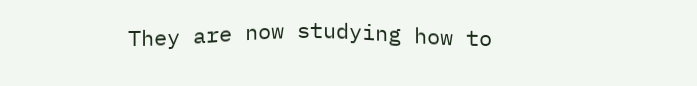They are now studying how to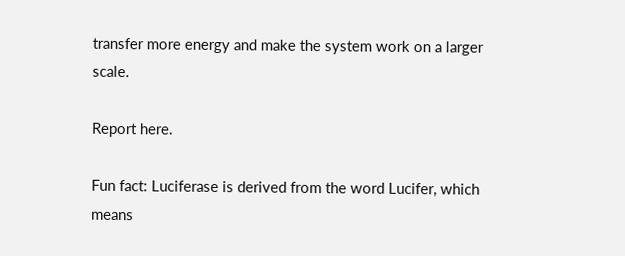transfer more energy and make the system work on a larger scale.

Report here.

Fun fact: Luciferase is derived from the word Lucifer, which means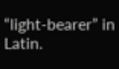“light-bearer” in Latin.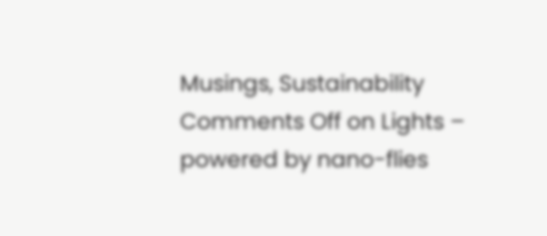Musings, Sustainability Comments Off on Lights – powered by nano-flies